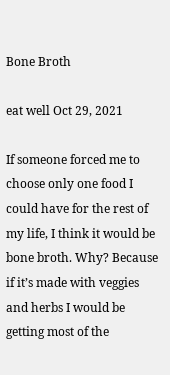Bone Broth

eat well Oct 29, 2021

If someone forced me to choose only one food I could have for the rest of my life, I think it would be bone broth. Why? Because if it’s made with veggies and herbs I would be getting most of the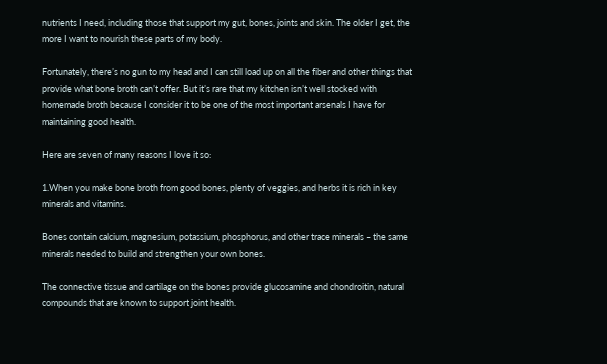nutrients I need, including those that support my gut, bones, joints and skin. The older I get, the more I want to nourish these parts of my body.

Fortunately, there’s no gun to my head and I can still load up on all the fiber and other things that provide what bone broth can’t offer. But it’s rare that my kitchen isn’t well stocked with homemade broth because I consider it to be one of the most important arsenals I have for maintaining good health.

Here are seven of many reasons I love it so:

1.When you make bone broth from good bones, plenty of veggies, and herbs it is rich in key minerals and vitamins.

Bones contain calcium, magnesium, potassium, phosphorus, and other trace minerals – the same minerals needed to build and strengthen your own bones.

The connective tissue and cartilage on the bones provide glucosamine and chondroitin, natural compounds that are known to support joint health.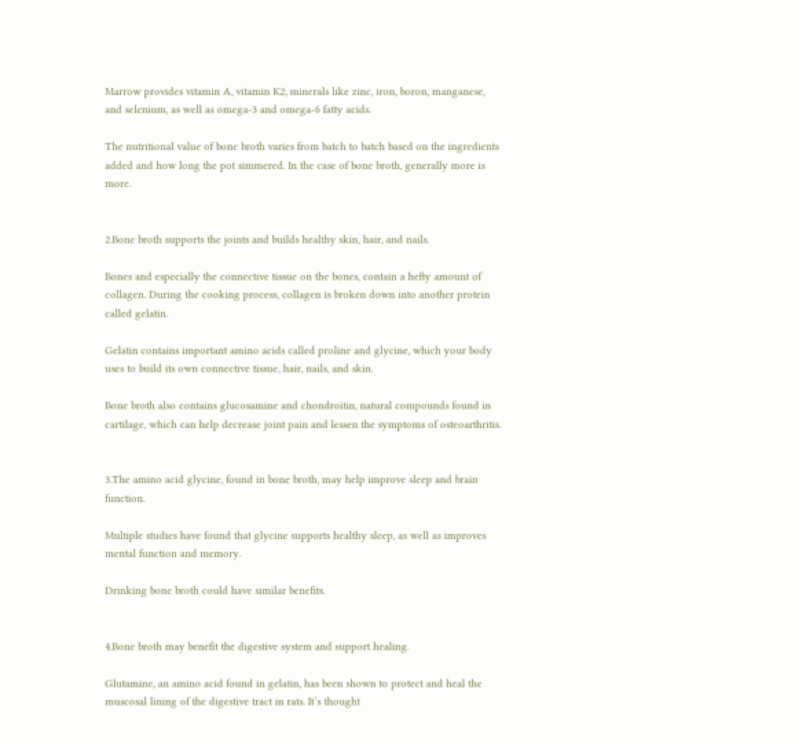Marrow provides vitamin A, vitamin K2, minerals like zinc, iron, boron, manganese, and selenium, as well as omega-3 and omega-6 fatty acids.

The nutritional value of bone broth varies from batch to batch based on the ingredients added and how long the pot simmered. In the case of bone broth, generally more is more.


2.Bone broth supports the joints and builds healthy skin, hair, and nails.

Bones and especially the connective tissue on the bones, contain a hefty amount of collagen. During the cooking process, collagen is broken down into another protein called gelatin.

Gelatin contains important amino acids called proline and glycine, which your body uses to build its own connective tissue, hair, nails, and skin.

Bone broth also contains glucosamine and chondroitin, natural compounds found in cartilage, which can help decrease joint pain and lessen the symptoms of osteoarthritis.


3.The amino acid glycine, found in bone broth, may help improve sleep and brain function.

Multiple studies have found that glycine supports healthy sleep, as well as improves mental function and memory.

Drinking bone broth could have similar benefits.


4.Bone broth may benefit the digestive system and support healing.

Glutamine, an amino acid found in gelatin, has been shown to protect and heal the muscosal lining of the digestive tract in rats. It’s thought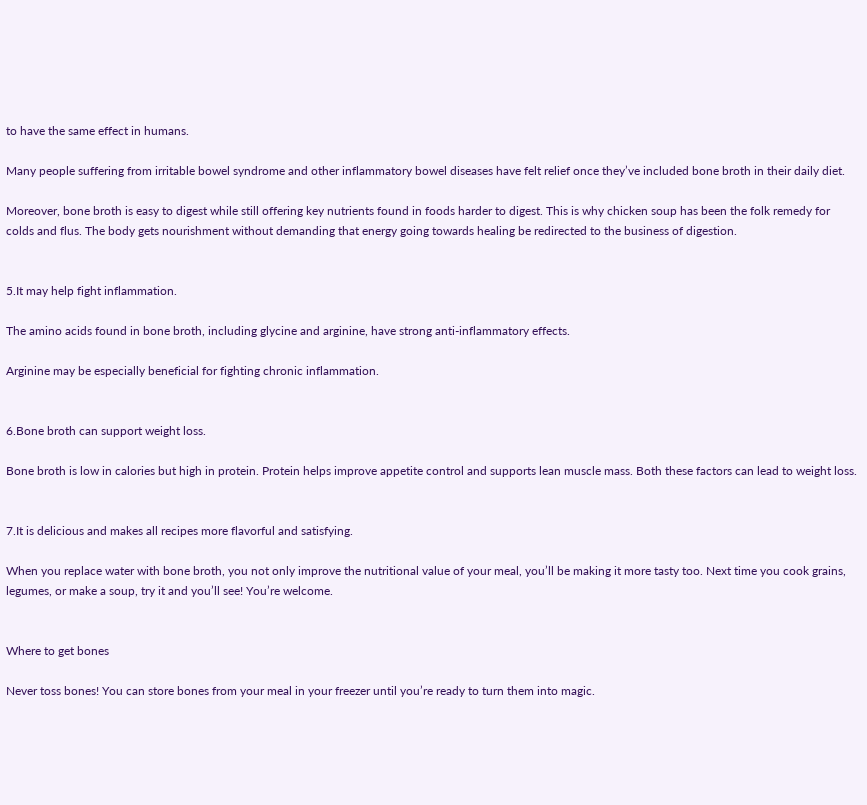to have the same effect in humans.

Many people suffering from irritable bowel syndrome and other inflammatory bowel diseases have felt relief once they’ve included bone broth in their daily diet.

Moreover, bone broth is easy to digest while still offering key nutrients found in foods harder to digest. This is why chicken soup has been the folk remedy for colds and flus. The body gets nourishment without demanding that energy going towards healing be redirected to the business of digestion.


5.It may help fight inflammation.

The amino acids found in bone broth, including glycine and arginine, have strong anti-inflammatory effects.

Arginine may be especially beneficial for fighting chronic inflammation.


6.Bone broth can support weight loss.

Bone broth is low in calories but high in protein. Protein helps improve appetite control and supports lean muscle mass. Both these factors can lead to weight loss.


7.It is delicious and makes all recipes more flavorful and satisfying.

When you replace water with bone broth, you not only improve the nutritional value of your meal, you’ll be making it more tasty too. Next time you cook grains, legumes, or make a soup, try it and you’ll see! You’re welcome.


Where to get bones

Never toss bones! You can store bones from your meal in your freezer until you’re ready to turn them into magic.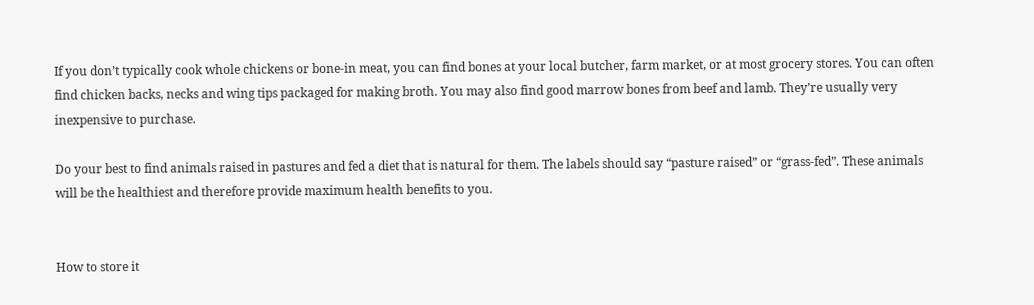If you don’t typically cook whole chickens or bone-in meat, you can find bones at your local butcher, farm market, or at most grocery stores. You can often find chicken backs, necks and wing tips packaged for making broth. You may also find good marrow bones from beef and lamb. They’re usually very inexpensive to purchase.

Do your best to find animals raised in pastures and fed a diet that is natural for them. The labels should say “pasture raised” or “grass-fed”. These animals will be the healthiest and therefore provide maximum health benefits to you.


How to store it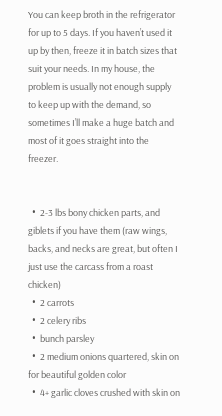You can keep broth in the refrigerator for up to 5 days. If you haven’t used it up by then, freeze it in batch sizes that suit your needs. In my house, the problem is usually not enough supply to keep up with the demand, so sometimes I’ll make a huge batch and most of it goes straight into the freezer.


  •  2-3 lbs bony chicken parts, and giblets if you have them (raw wings, backs, and necks are great, but often I just use the carcass from a roast chicken)
  •  2 carrots
  •  2 celery ribs
  •  bunch parsley
  •  2 medium onions quartered, skin on for beautiful golden color
  •  4+ garlic cloves crushed with skin on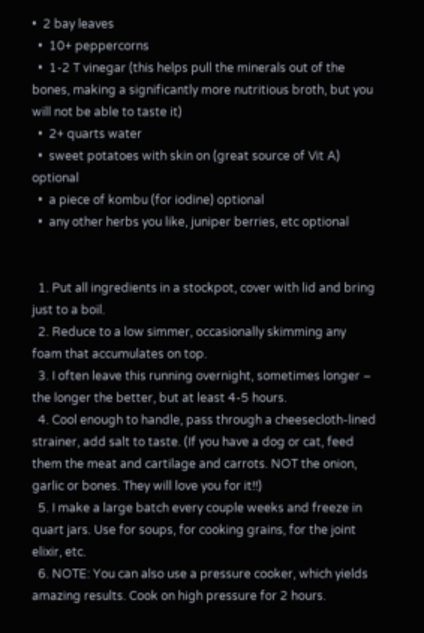•  2 bay leaves
  •  10+ peppercorns
  •  1-2 T vinegar (this helps pull the minerals out of the bones, making a significantly more nutritious broth, but you will not be able to taste it)
  •  2+ quarts water
  •  sweet potatoes with skin on (great source of Vit A) optional
  •  a piece of kombu (for iodine) optional
  •  any other herbs you like, juniper berries, etc optional


  1. Put all ingredients in a stockpot, cover with lid and bring just to a boil.
  2. Reduce to a low simmer, occasionally skimming any foam that accumulates on top.
  3. I often leave this running overnight, sometimes longer – the longer the better, but at least 4-5 hours.
  4. Cool enough to handle, pass through a cheesecloth-lined strainer, add salt to taste. (If you have a dog or cat, feed them the meat and cartilage and carrots. NOT the onion, garlic or bones. They will love you for it!!)
  5. I make a large batch every couple weeks and freeze in quart jars. Use for soups, for cooking grains, for the joint elixir, etc.
  6. NOTE: You can also use a pressure cooker, which yields amazing results. Cook on high pressure for 2 hours.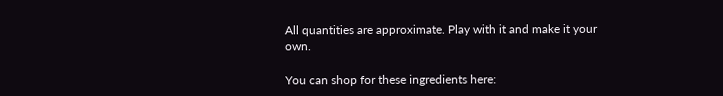All quantities are approximate. Play with it and make it your own.

You can shop for these ingredients here: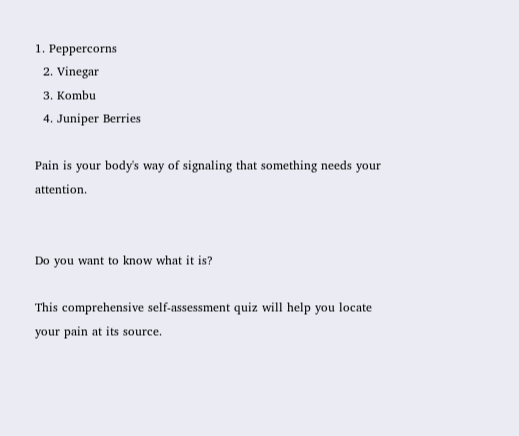1. Peppercorns
  2. Vinegar
  3. Kombu
  4. Juniper Berries

Pain is your body's way of signaling that something needs your attention.


Do you want to know what it is?

This comprehensive self-assessment quiz will help you locate your pain at its source.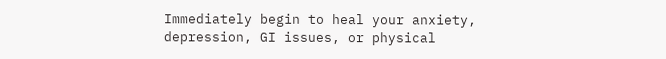Immediately begin to heal your anxiety, depression, GI issues, or physical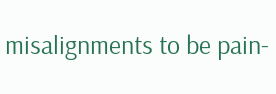misalignments to be pain-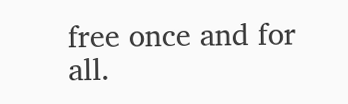free once and for all.